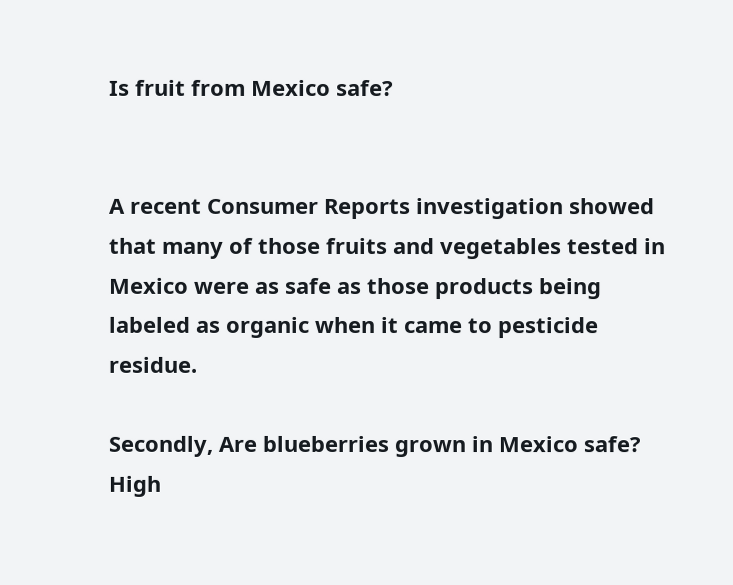Is fruit from Mexico safe?


A recent Consumer Reports investigation showed that many of those fruits and vegetables tested in Mexico were as safe as those products being labeled as organic when it came to pesticide residue.

Secondly, Are blueberries grown in Mexico safe? High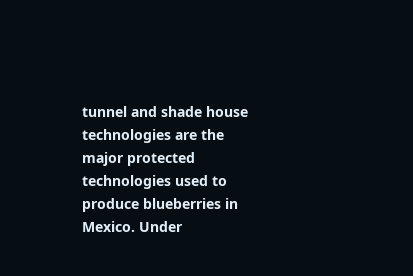tunnel and shade house technologies are the major protected technologies used to produce blueberries in Mexico. Under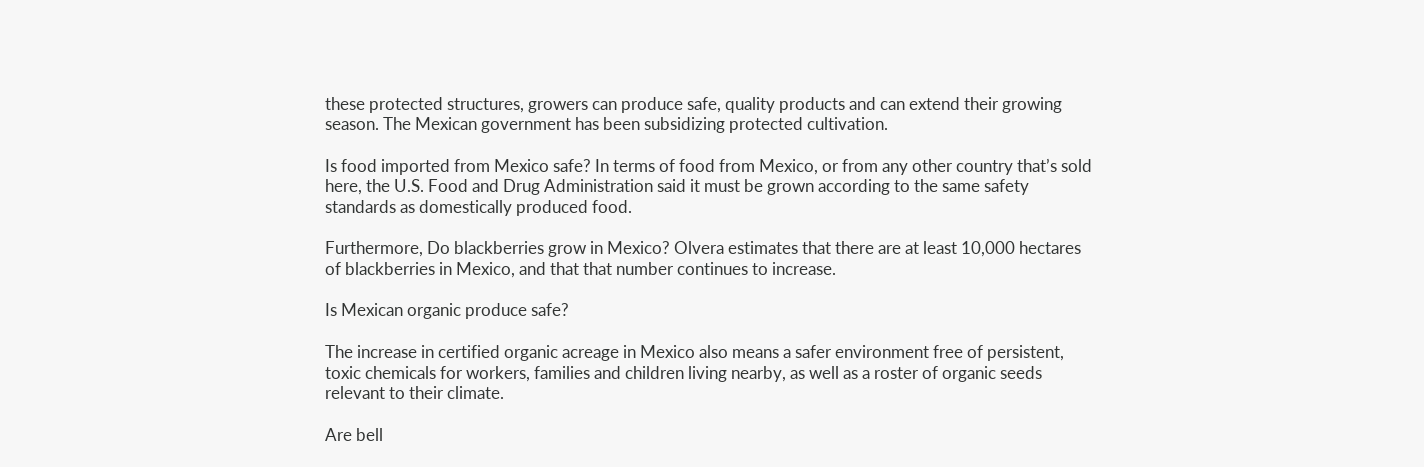these protected structures, growers can produce safe, quality products and can extend their growing season. The Mexican government has been subsidizing protected cultivation.

Is food imported from Mexico safe? In terms of food from Mexico, or from any other country that’s sold here, the U.S. Food and Drug Administration said it must be grown according to the same safety standards as domestically produced food.

Furthermore, Do blackberries grow in Mexico? Olvera estimates that there are at least 10,000 hectares of blackberries in Mexico, and that that number continues to increase.

Is Mexican organic produce safe?

The increase in certified organic acreage in Mexico also means a safer environment free of persistent, toxic chemicals for workers, families and children living nearby, as well as a roster of organic seeds relevant to their climate.

Are bell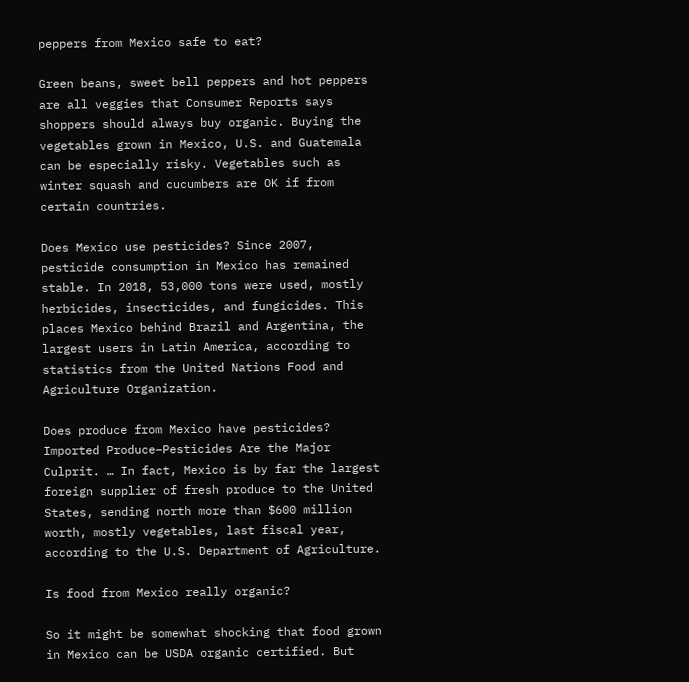peppers from Mexico safe to eat?

Green beans, sweet bell peppers and hot peppers are all veggies that Consumer Reports says shoppers should always buy organic. Buying the vegetables grown in Mexico, U.S. and Guatemala can be especially risky. Vegetables such as winter squash and cucumbers are OK if from certain countries.

Does Mexico use pesticides? Since 2007, pesticide consumption in Mexico has remained stable. In 2018, 53,000 tons were used, mostly herbicides, insecticides, and fungicides. This places Mexico behind Brazil and Argentina, the largest users in Latin America, according to statistics from the United Nations Food and Agriculture Organization.

Does produce from Mexico have pesticides? Imported Produce–Pesticides Are the Major Culprit. … In fact, Mexico is by far the largest foreign supplier of fresh produce to the United States, sending north more than $600 million worth, mostly vegetables, last fiscal year, according to the U.S. Department of Agriculture.

Is food from Mexico really organic?

So it might be somewhat shocking that food grown in Mexico can be USDA organic certified. But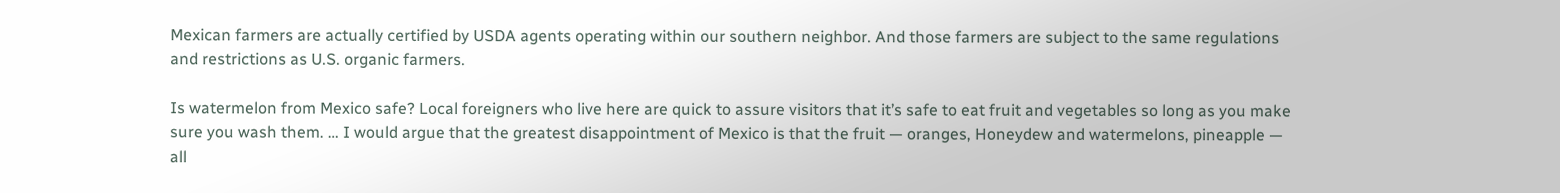Mexican farmers are actually certified by USDA agents operating within our southern neighbor. And those farmers are subject to the same regulations and restrictions as U.S. organic farmers.

Is watermelon from Mexico safe? Local foreigners who live here are quick to assure visitors that it’s safe to eat fruit and vegetables so long as you make sure you wash them. … I would argue that the greatest disappointment of Mexico is that the fruit — oranges, Honeydew and watermelons, pineapple — all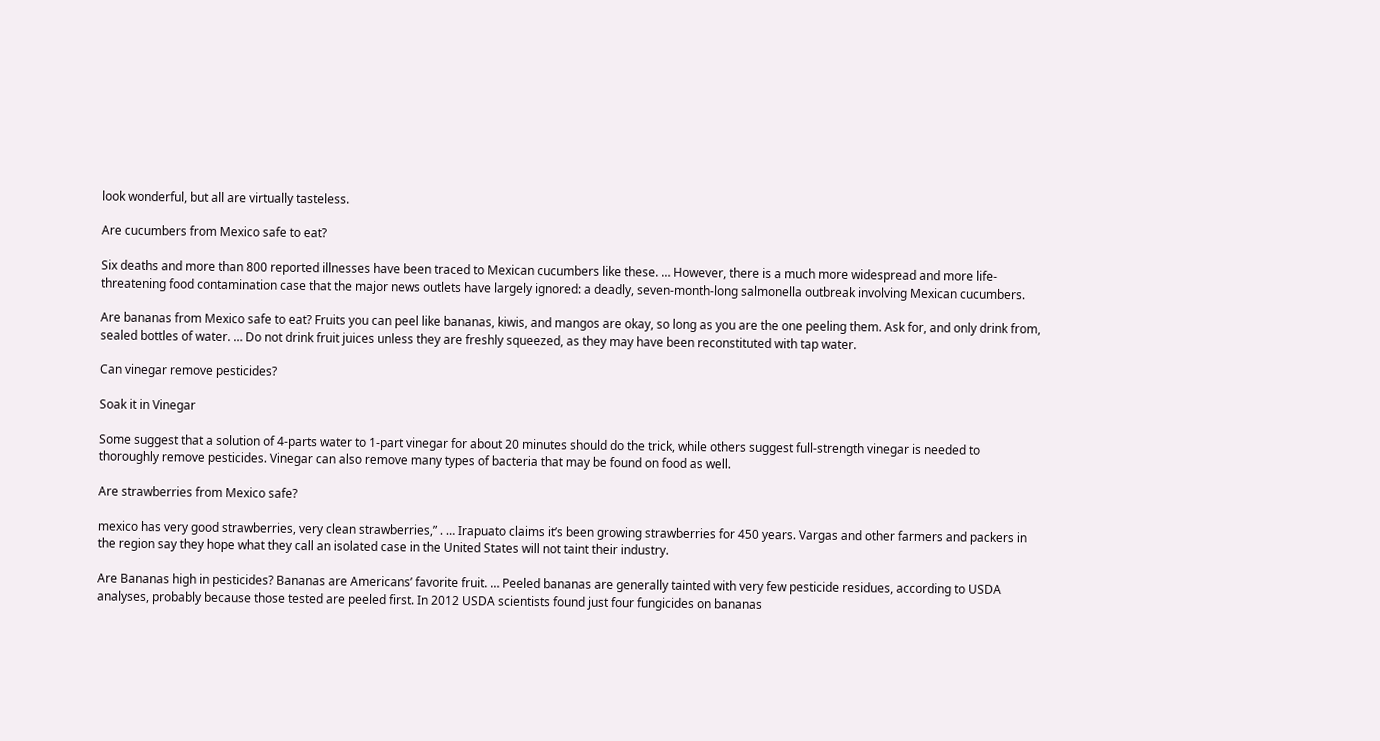look wonderful, but all are virtually tasteless.

Are cucumbers from Mexico safe to eat?

Six deaths and more than 800 reported illnesses have been traced to Mexican cucumbers like these. … However, there is a much more widespread and more life-threatening food contamination case that the major news outlets have largely ignored: a deadly, seven-month-long salmonella outbreak involving Mexican cucumbers.

Are bananas from Mexico safe to eat? Fruits you can peel like bananas, kiwis, and mangos are okay, so long as you are the one peeling them. Ask for, and only drink from, sealed bottles of water. … Do not drink fruit juices unless they are freshly squeezed, as they may have been reconstituted with tap water.

Can vinegar remove pesticides?

Soak it in Vinegar

Some suggest that a solution of 4-parts water to 1-part vinegar for about 20 minutes should do the trick, while others suggest full-strength vinegar is needed to thoroughly remove pesticides. Vinegar can also remove many types of bacteria that may be found on food as well.

Are strawberries from Mexico safe?

mexico has very good strawberries, very clean strawberries,” . … Irapuato claims it’s been growing strawberries for 450 years. Vargas and other farmers and packers in the region say they hope what they call an isolated case in the United States will not taint their industry.

Are Bananas high in pesticides? Bananas are Americans’ favorite fruit. … Peeled bananas are generally tainted with very few pesticide residues, according to USDA analyses, probably because those tested are peeled first. In 2012 USDA scientists found just four fungicides on bananas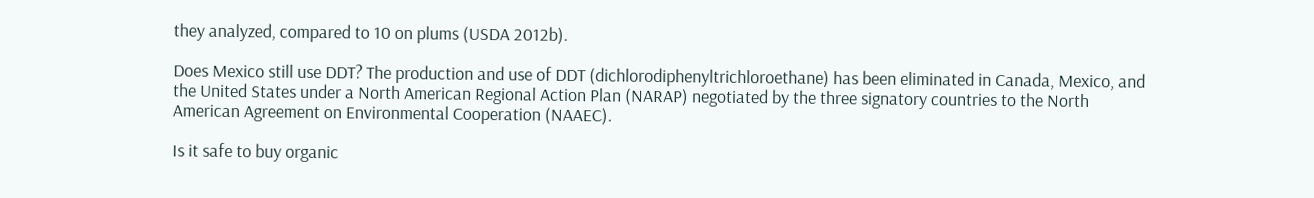they analyzed, compared to 10 on plums (USDA 2012b).

Does Mexico still use DDT? The production and use of DDT (dichlorodiphenyltrichloroethane) has been eliminated in Canada, Mexico, and the United States under a North American Regional Action Plan (NARAP) negotiated by the three signatory countries to the North American Agreement on Environmental Cooperation (NAAEC).

Is it safe to buy organic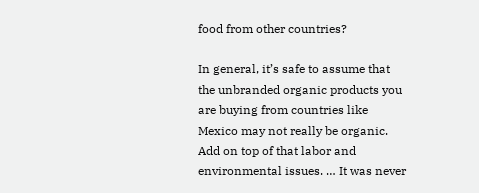food from other countries?

In general, it’s safe to assume that the unbranded organic products you are buying from countries like Mexico may not really be organic. Add on top of that labor and environmental issues. … It was never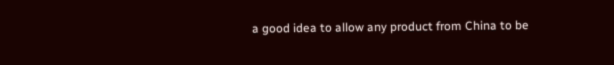a good idea to allow any product from China to be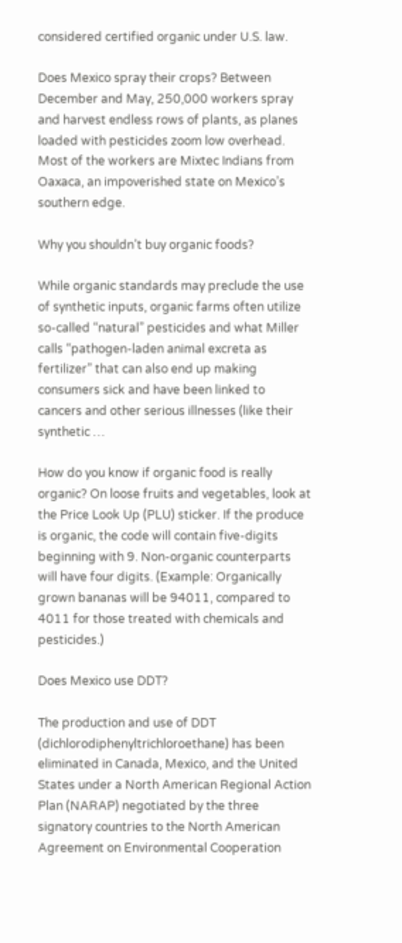considered certified organic under U.S. law.

Does Mexico spray their crops? Between December and May, 250,000 workers spray and harvest endless rows of plants, as planes loaded with pesticides zoom low overhead. Most of the workers are Mixtec Indians from Oaxaca, an impoverished state on Mexico’s southern edge.

Why you shouldn’t buy organic foods?

While organic standards may preclude the use of synthetic inputs, organic farms often utilize so-called “natural” pesticides and what Miller calls “pathogen-laden animal excreta as fertilizer” that can also end up making consumers sick and have been linked to cancers and other serious illnesses (like their synthetic …

How do you know if organic food is really organic? On loose fruits and vegetables, look at the Price Look Up (PLU) sticker. If the produce is organic, the code will contain five-digits beginning with 9. Non-organic counterparts will have four digits. (Example: Organically grown bananas will be 94011, compared to 4011 for those treated with chemicals and pesticides.)

Does Mexico use DDT?

The production and use of DDT (dichlorodiphenyltrichloroethane) has been eliminated in Canada, Mexico, and the United States under a North American Regional Action Plan (NARAP) negotiated by the three signatory countries to the North American Agreement on Environmental Cooperation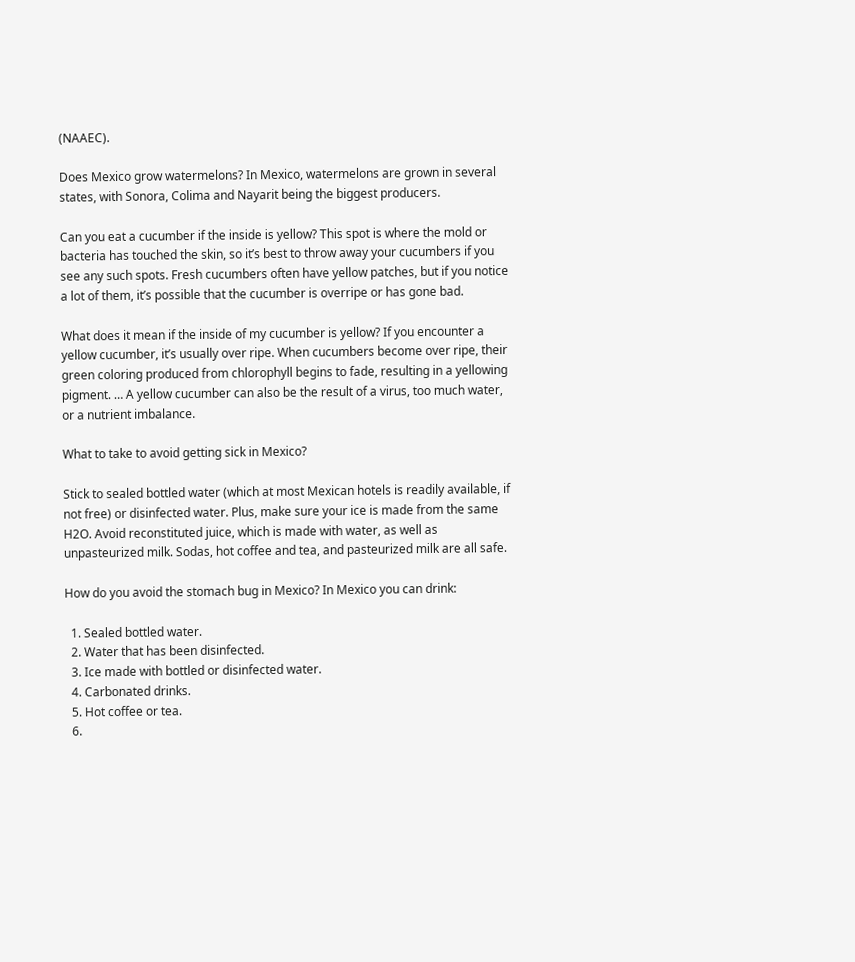(NAAEC).

Does Mexico grow watermelons? In Mexico, watermelons are grown in several states, with Sonora, Colima and Nayarit being the biggest producers.

Can you eat a cucumber if the inside is yellow? This spot is where the mold or bacteria has touched the skin, so it’s best to throw away your cucumbers if you see any such spots. Fresh cucumbers often have yellow patches, but if you notice a lot of them, it’s possible that the cucumber is overripe or has gone bad.

What does it mean if the inside of my cucumber is yellow? If you encounter a yellow cucumber, it’s usually over ripe. When cucumbers become over ripe, their green coloring produced from chlorophyll begins to fade, resulting in a yellowing pigment. … A yellow cucumber can also be the result of a virus, too much water, or a nutrient imbalance.

What to take to avoid getting sick in Mexico?

Stick to sealed bottled water (which at most Mexican hotels is readily available, if not free) or disinfected water. Plus, make sure your ice is made from the same H2O. Avoid reconstituted juice, which is made with water, as well as unpasteurized milk. Sodas, hot coffee and tea, and pasteurized milk are all safe.

How do you avoid the stomach bug in Mexico? In Mexico you can drink:

  1. Sealed bottled water.
  2. Water that has been disinfected.
  3. Ice made with bottled or disinfected water.
  4. Carbonated drinks.
  5. Hot coffee or tea.
  6.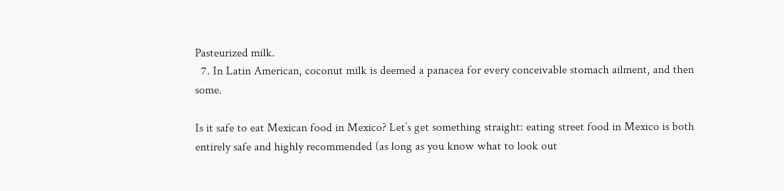Pasteurized milk.
  7. In Latin American, coconut milk is deemed a panacea for every conceivable stomach ailment, and then some.

Is it safe to eat Mexican food in Mexico? Let’s get something straight: eating street food in Mexico is both entirely safe and highly recommended (as long as you know what to look out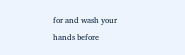for and wash your hands before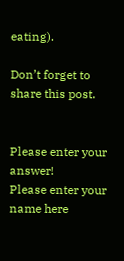eating).

Don’t forget to share this post.


Please enter your answer!
Please enter your name here